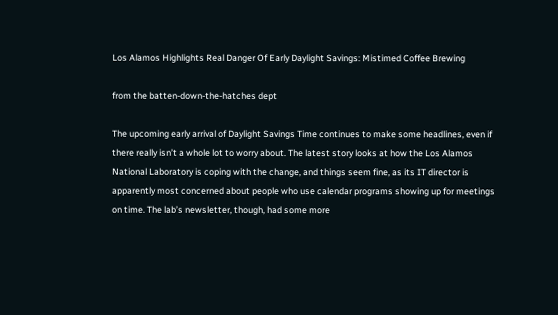Los Alamos Highlights Real Danger Of Early Daylight Savings: Mistimed Coffee Brewing

from the batten-down-the-hatches dept

The upcoming early arrival of Daylight Savings Time continues to make some headlines, even if there really isn’t a whole lot to worry about. The latest story looks at how the Los Alamos National Laboratory is coping with the change, and things seem fine, as its IT director is apparently most concerned about people who use calendar programs showing up for meetings on time. The lab’s newsletter, though, had some more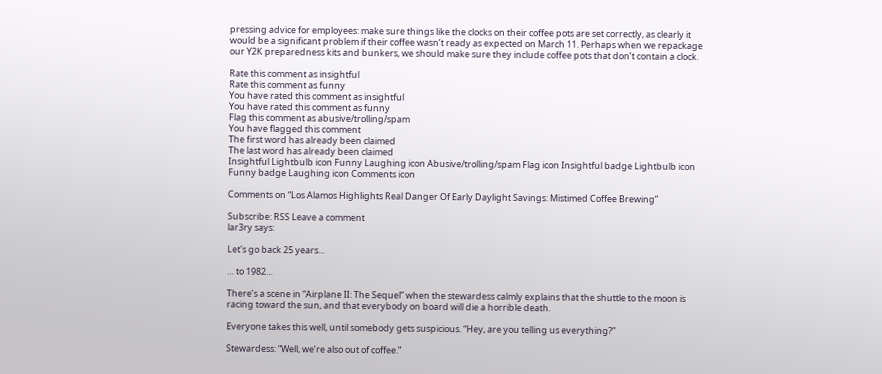pressing advice for employees: make sure things like the clocks on their coffee pots are set correctly, as clearly it would be a significant problem if their coffee wasn’t ready as expected on March 11. Perhaps when we repackage our Y2K preparedness kits and bunkers, we should make sure they include coffee pots that don’t contain a clock.

Rate this comment as insightful
Rate this comment as funny
You have rated this comment as insightful
You have rated this comment as funny
Flag this comment as abusive/trolling/spam
You have flagged this comment
The first word has already been claimed
The last word has already been claimed
Insightful Lightbulb icon Funny Laughing icon Abusive/trolling/spam Flag icon Insightful badge Lightbulb icon Funny badge Laughing icon Comments icon

Comments on “Los Alamos Highlights Real Danger Of Early Daylight Savings: Mistimed Coffee Brewing”

Subscribe: RSS Leave a comment
lar3ry says:

Let's go back 25 years...

… to 1982…

There’s a scene in “Airplane II: The Sequel” when the stewardess calmly explains that the shuttle to the moon is racing toward the sun, and that everybody on board will die a horrible death.

Everyone takes this well, until somebody gets suspicious. “Hey, are you telling us everything?”

Stewardess: “Well, we’re also out of coffee.”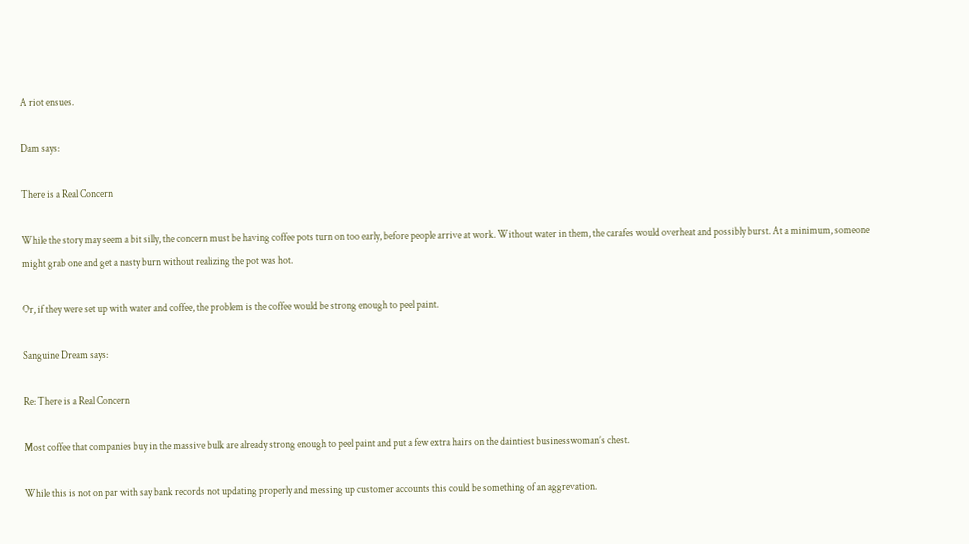A riot ensues.

Dam says:

There is a Real Concern

While the story may seem a bit silly, the concern must be having coffee pots turn on too early, before people arrive at work. Without water in them, the carafes would overheat and possibly burst. At a minimum, someone might grab one and get a nasty burn without realizing the pot was hot.

Or, if they were set up with water and coffee, the problem is the coffee would be strong enough to peel paint.

Sanguine Dream says:

Re: There is a Real Concern

Most coffee that companies buy in the massive bulk are already strong enough to peel paint and put a few extra hairs on the daintiest businesswoman’s chest.

While this is not on par with say bank records not updating properly and messing up customer accounts this could be something of an aggrevation.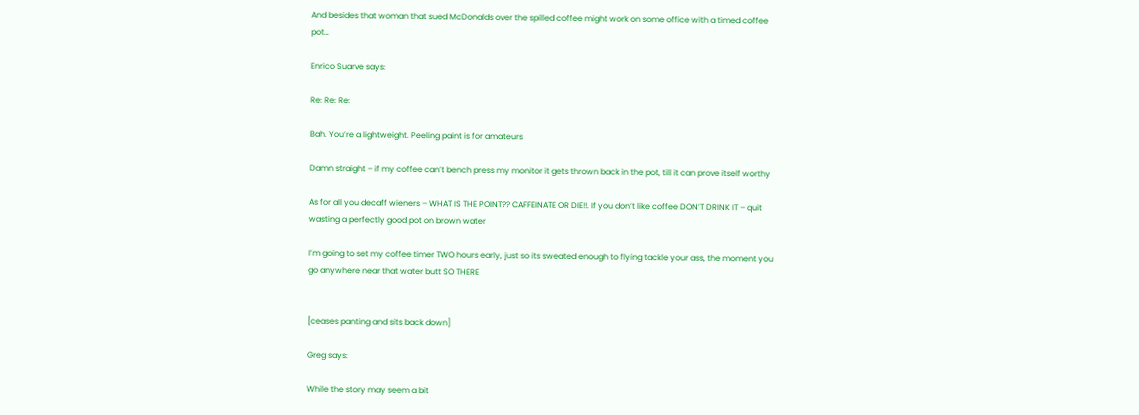And besides that woman that sued McDonalds over the spilled coffee might work on some office with a timed coffee pot…

Enrico Suarve says:

Re: Re: Re:

Bah. You’re a lightweight. Peeling paint is for amateurs

Damn straight – if my coffee can’t bench press my monitor it gets thrown back in the pot, till it can prove itself worthy

As for all you decaff wieners – WHAT IS THE POINT?? CAFFEINATE OR DIE!!. If you don’t like coffee DON’T DRINK IT – quit wasting a perfectly good pot on brown water

I’m going to set my coffee timer TWO hours early, just so its sweated enough to flying tackle your ass, the moment you go anywhere near that water butt SO THERE


[ceases panting and sits back down]

Greg says:

While the story may seem a bit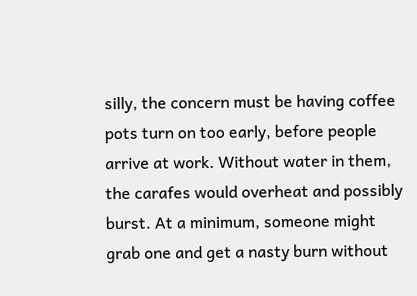silly, the concern must be having coffee pots turn on too early, before people arrive at work. Without water in them, the carafes would overheat and possibly burst. At a minimum, someone might grab one and get a nasty burn without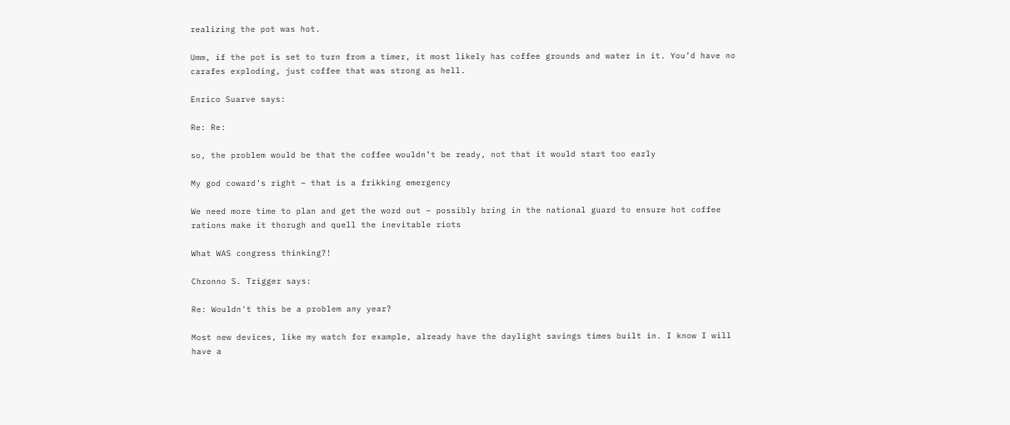realizing the pot was hot.

Umm, if the pot is set to turn from a timer, it most likely has coffee grounds and water in it. You’d have no carafes exploding, just coffee that was strong as hell.

Enrico Suarve says:

Re: Re:

so, the problem would be that the coffee wouldn’t be ready, not that it would start too early

My god coward’s right – that is a frikking emergency

We need more time to plan and get the word out – possibly bring in the national guard to ensure hot coffee rations make it thorugh and quell the inevitable riots

What WAS congress thinking?!

Chronno S. Trigger says:

Re: Wouldn't this be a problem any year?

Most new devices, like my watch for example, already have the daylight savings times built in. I know I will have a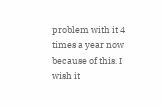problem with it 4 times a year now because of this. I wish it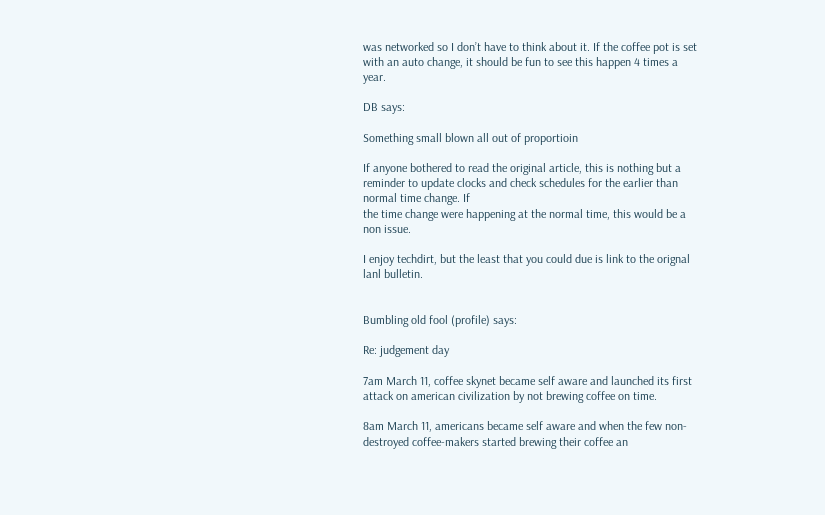was networked so I don’t have to think about it. If the coffee pot is set with an auto change, it should be fun to see this happen 4 times a year.

DB says:

Something small blown all out of proportioin

If anyone bothered to read the original article, this is nothing but a reminder to update clocks and check schedules for the earlier than normal time change. If
the time change were happening at the normal time, this would be a non issue.

I enjoy techdirt, but the least that you could due is link to the orignal lanl bulletin.


Bumbling old fool (profile) says:

Re: judgement day

7am March 11, coffee skynet became self aware and launched its first attack on american civilization by not brewing coffee on time.

8am March 11, americans became self aware and when the few non-destroyed coffee-makers started brewing their coffee an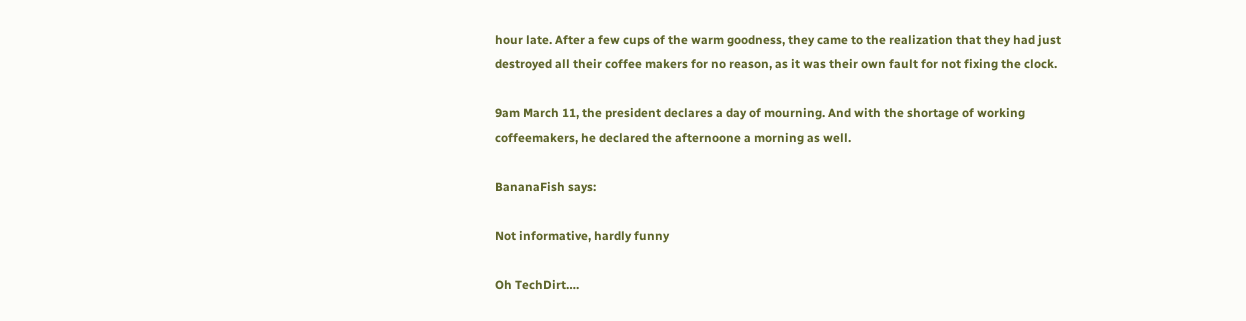hour late. After a few cups of the warm goodness, they came to the realization that they had just destroyed all their coffee makers for no reason, as it was their own fault for not fixing the clock.

9am March 11, the president declares a day of mourning. And with the shortage of working coffeemakers, he declared the afternoone a morning as well.

BananaFish says:

Not informative, hardly funny

Oh TechDirt….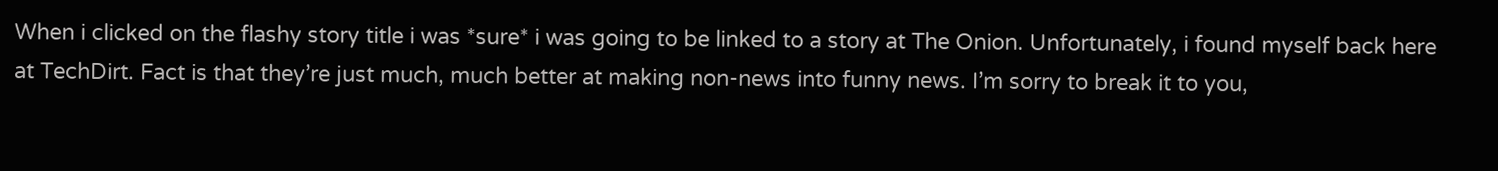When i clicked on the flashy story title i was *sure* i was going to be linked to a story at The Onion. Unfortunately, i found myself back here at TechDirt. Fact is that they’re just much, much better at making non-news into funny news. I’m sorry to break it to you,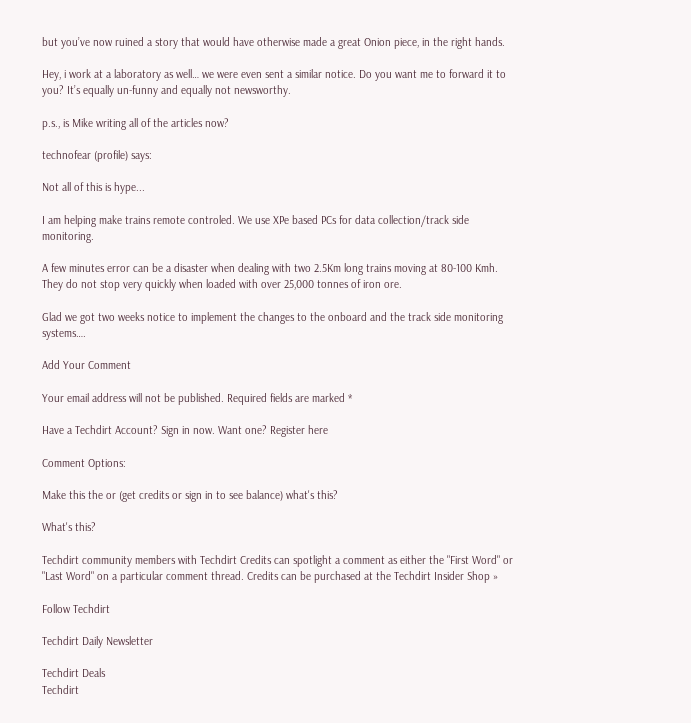but you’ve now ruined a story that would have otherwise made a great Onion piece, in the right hands.

Hey, i work at a laboratory as well… we were even sent a similar notice. Do you want me to forward it to you? It’s equally un-funny and equally not newsworthy.

p.s., is Mike writing all of the articles now?

technofear (profile) says:

Not all of this is hype...

I am helping make trains remote controled. We use XPe based PCs for data collection/track side monitoring.

A few minutes error can be a disaster when dealing with two 2.5Km long trains moving at 80-100 Kmh. They do not stop very quickly when loaded with over 25,000 tonnes of iron ore.

Glad we got two weeks notice to implement the changes to the onboard and the track side monitoring systems….

Add Your Comment

Your email address will not be published. Required fields are marked *

Have a Techdirt Account? Sign in now. Want one? Register here

Comment Options:

Make this the or (get credits or sign in to see balance) what's this?

What's this?

Techdirt community members with Techdirt Credits can spotlight a comment as either the "First Word" or "Last Word" on a particular comment thread. Credits can be purchased at the Techdirt Insider Shop »

Follow Techdirt

Techdirt Daily Newsletter

Techdirt Deals
Techdirt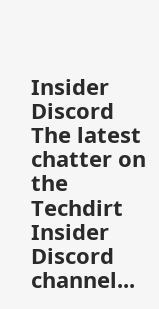Insider Discord
The latest chatter on the Techdirt Insider Discord channel...